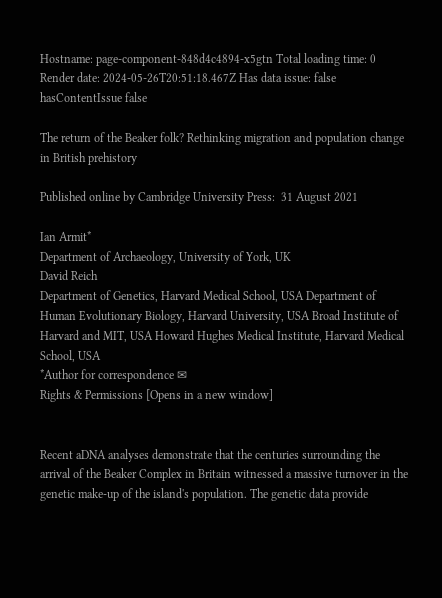Hostname: page-component-848d4c4894-x5gtn Total loading time: 0 Render date: 2024-05-26T20:51:18.467Z Has data issue: false hasContentIssue false

The return of the Beaker folk? Rethinking migration and population change in British prehistory

Published online by Cambridge University Press:  31 August 2021

Ian Armit*
Department of Archaeology, University of York, UK
David Reich
Department of Genetics, Harvard Medical School, USA Department of Human Evolutionary Biology, Harvard University, USA Broad Institute of Harvard and MIT, USA Howard Hughes Medical Institute, Harvard Medical School, USA
*Author for correspondence ✉
Rights & Permissions [Opens in a new window]


Recent aDNA analyses demonstrate that the centuries surrounding the arrival of the Beaker Complex in Britain witnessed a massive turnover in the genetic make-up of the island's population. The genetic data provide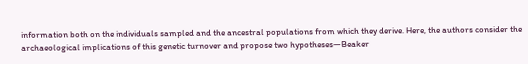information both on the individuals sampled and the ancestral populations from which they derive. Here, the authors consider the archaeological implications of this genetic turnover and propose two hypotheses—Beaker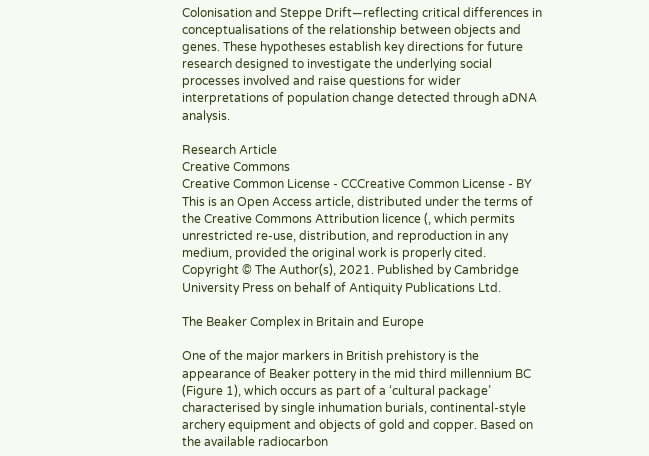Colonisation and Steppe Drift—reflecting critical differences in conceptualisations of the relationship between objects and genes. These hypotheses establish key directions for future research designed to investigate the underlying social processes involved and raise questions for wider interpretations of population change detected through aDNA analysis.

Research Article
Creative Commons
Creative Common License - CCCreative Common License - BY
This is an Open Access article, distributed under the terms of the Creative Commons Attribution licence (, which permits unrestricted re-use, distribution, and reproduction in any medium, provided the original work is properly cited.
Copyright © The Author(s), 2021. Published by Cambridge University Press on behalf of Antiquity Publications Ltd.

The Beaker Complex in Britain and Europe

One of the major markers in British prehistory is the appearance of Beaker pottery in the mid third millennium BC (Figure 1), which occurs as part of a ‘cultural package’ characterised by single inhumation burials, continental-style archery equipment and objects of gold and copper. Based on the available radiocarbon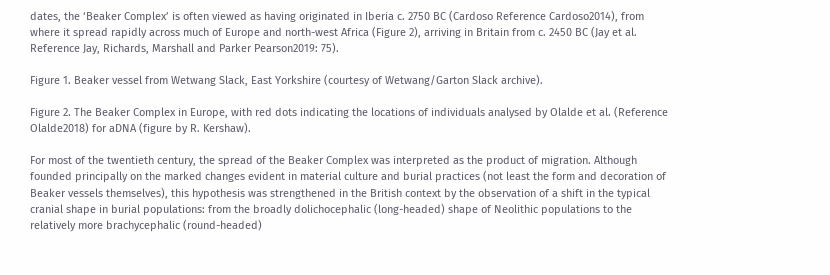dates, the ‘Beaker Complex’ is often viewed as having originated in Iberia c. 2750 BC (Cardoso Reference Cardoso2014), from where it spread rapidly across much of Europe and north-west Africa (Figure 2), arriving in Britain from c. 2450 BC (Jay et al. Reference Jay, Richards, Marshall and Parker Pearson2019: 75).

Figure 1. Beaker vessel from Wetwang Slack, East Yorkshire (courtesy of Wetwang/Garton Slack archive).

Figure 2. The Beaker Complex in Europe, with red dots indicating the locations of individuals analysed by Olalde et al. (Reference Olalde2018) for aDNA (figure by R. Kershaw).

For most of the twentieth century, the spread of the Beaker Complex was interpreted as the product of migration. Although founded principally on the marked changes evident in material culture and burial practices (not least the form and decoration of Beaker vessels themselves), this hypothesis was strengthened in the British context by the observation of a shift in the typical cranial shape in burial populations: from the broadly dolichocephalic (long-headed) shape of Neolithic populations to the relatively more brachycephalic (round-headed)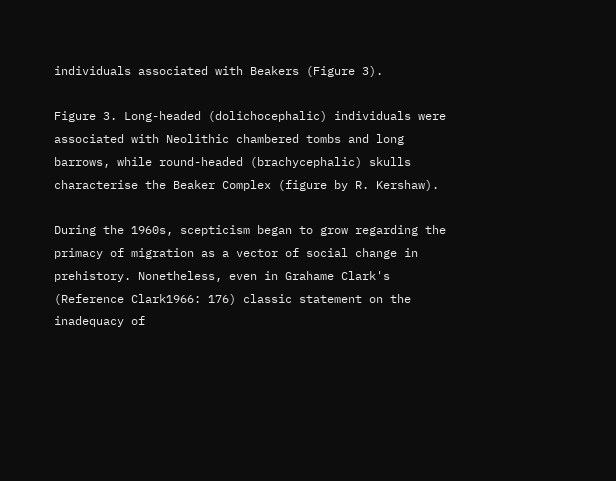individuals associated with Beakers (Figure 3).

Figure 3. Long-headed (dolichocephalic) individuals were associated with Neolithic chambered tombs and long barrows, while round-headed (brachycephalic) skulls characterise the Beaker Complex (figure by R. Kershaw).

During the 1960s, scepticism began to grow regarding the primacy of migration as a vector of social change in prehistory. Nonetheless, even in Grahame Clark's (Reference Clark1966: 176) classic statement on the inadequacy of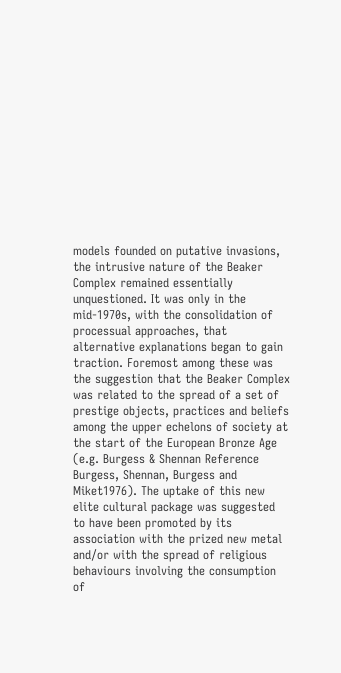models founded on putative invasions, the intrusive nature of the Beaker Complex remained essentially unquestioned. It was only in the mid-1970s, with the consolidation of processual approaches, that alternative explanations began to gain traction. Foremost among these was the suggestion that the Beaker Complex was related to the spread of a set of prestige objects, practices and beliefs among the upper echelons of society at the start of the European Bronze Age (e.g. Burgess & Shennan Reference Burgess, Shennan, Burgess and Miket1976). The uptake of this new elite cultural package was suggested to have been promoted by its association with the prized new metal and/or with the spread of religious behaviours involving the consumption of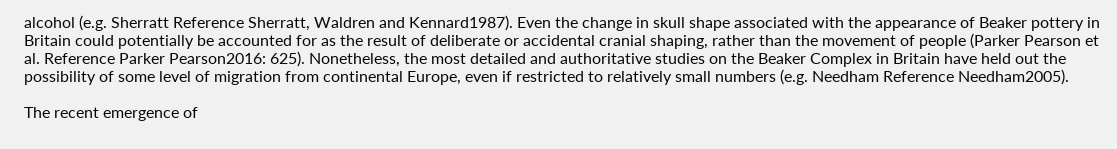alcohol (e.g. Sherratt Reference Sherratt, Waldren and Kennard1987). Even the change in skull shape associated with the appearance of Beaker pottery in Britain could potentially be accounted for as the result of deliberate or accidental cranial shaping, rather than the movement of people (Parker Pearson et al. Reference Parker Pearson2016: 625). Nonetheless, the most detailed and authoritative studies on the Beaker Complex in Britain have held out the possibility of some level of migration from continental Europe, even if restricted to relatively small numbers (e.g. Needham Reference Needham2005).

The recent emergence of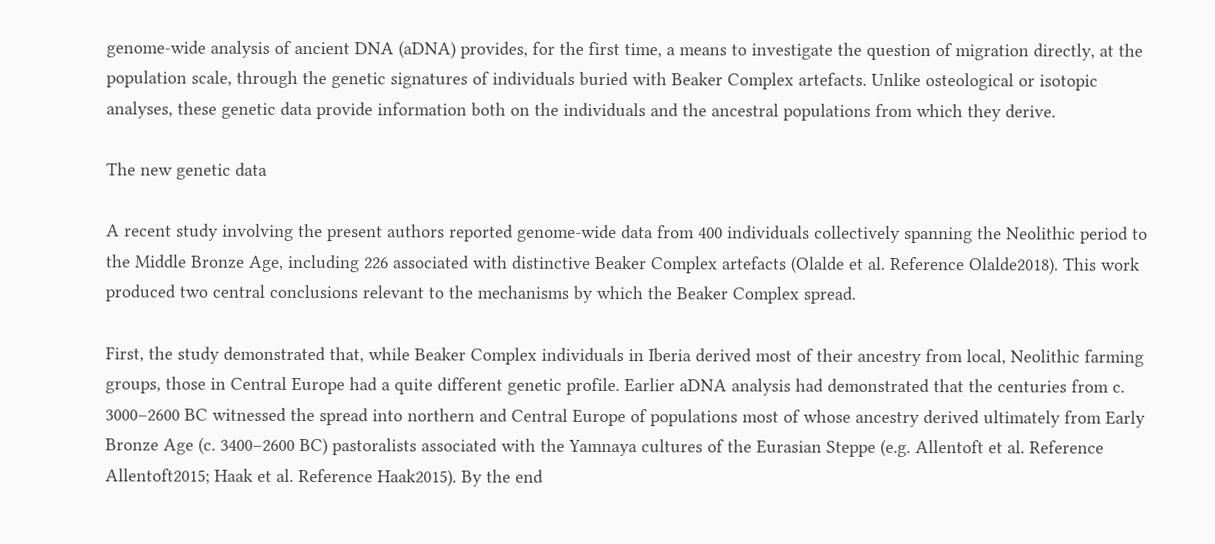genome-wide analysis of ancient DNA (aDNA) provides, for the first time, a means to investigate the question of migration directly, at the population scale, through the genetic signatures of individuals buried with Beaker Complex artefacts. Unlike osteological or isotopic analyses, these genetic data provide information both on the individuals and the ancestral populations from which they derive.

The new genetic data

A recent study involving the present authors reported genome-wide data from 400 individuals collectively spanning the Neolithic period to the Middle Bronze Age, including 226 associated with distinctive Beaker Complex artefacts (Olalde et al. Reference Olalde2018). This work produced two central conclusions relevant to the mechanisms by which the Beaker Complex spread.

First, the study demonstrated that, while Beaker Complex individuals in Iberia derived most of their ancestry from local, Neolithic farming groups, those in Central Europe had a quite different genetic profile. Earlier aDNA analysis had demonstrated that the centuries from c. 3000–2600 BC witnessed the spread into northern and Central Europe of populations most of whose ancestry derived ultimately from Early Bronze Age (c. 3400–2600 BC) pastoralists associated with the Yamnaya cultures of the Eurasian Steppe (e.g. Allentoft et al. Reference Allentoft2015; Haak et al. Reference Haak2015). By the end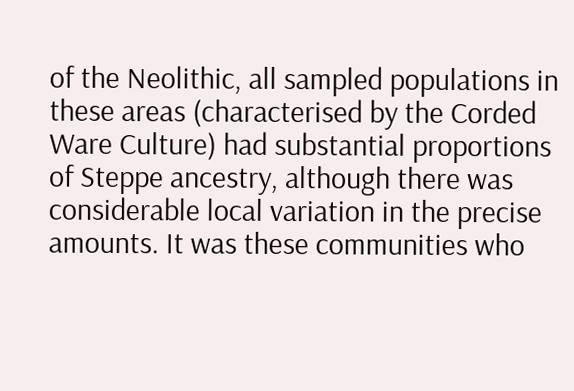of the Neolithic, all sampled populations in these areas (characterised by the Corded Ware Culture) had substantial proportions of Steppe ancestry, although there was considerable local variation in the precise amounts. It was these communities who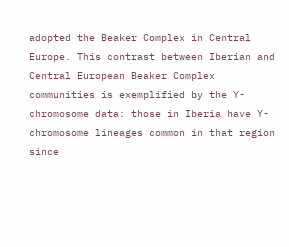adopted the Beaker Complex in Central Europe. This contrast between Iberian and Central European Beaker Complex communities is exemplified by the Y-chromosome data: those in Iberia have Y-chromosome lineages common in that region since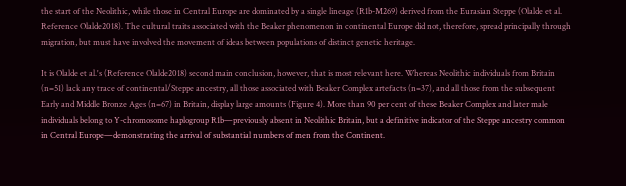the start of the Neolithic, while those in Central Europe are dominated by a single lineage (R1b-M269) derived from the Eurasian Steppe (Olalde et al. Reference Olalde2018). The cultural traits associated with the Beaker phenomenon in continental Europe did not, therefore, spread principally through migration, but must have involved the movement of ideas between populations of distinct genetic heritage.

It is Olalde et al.'s (Reference Olalde2018) second main conclusion, however, that is most relevant here. Whereas Neolithic individuals from Britain (n=51) lack any trace of continental/Steppe ancestry, all those associated with Beaker Complex artefacts (n=37), and all those from the subsequent Early and Middle Bronze Ages (n=67) in Britain, display large amounts (Figure 4). More than 90 per cent of these Beaker Complex and later male individuals belong to Y-chromosome haplogroup R1b—previously absent in Neolithic Britain, but a definitive indicator of the Steppe ancestry common in Central Europe—demonstrating the arrival of substantial numbers of men from the Continent.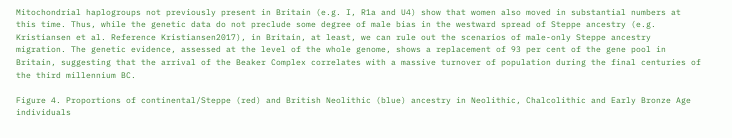Mitochondrial haplogroups not previously present in Britain (e.g. I, R1a and U4) show that women also moved in substantial numbers at this time. Thus, while the genetic data do not preclude some degree of male bias in the westward spread of Steppe ancestry (e.g. Kristiansen et al. Reference Kristiansen2017), in Britain, at least, we can rule out the scenarios of male-only Steppe ancestry migration. The genetic evidence, assessed at the level of the whole genome, shows a replacement of 93 per cent of the gene pool in Britain, suggesting that the arrival of the Beaker Complex correlates with a massive turnover of population during the final centuries of the third millennium BC.

Figure 4. Proportions of continental/Steppe (red) and British Neolithic (blue) ancestry in Neolithic, Chalcolithic and Early Bronze Age individuals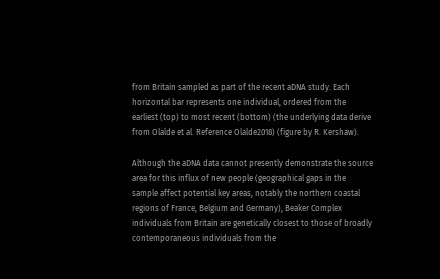from Britain sampled as part of the recent aDNA study. Each horizontal bar represents one individual, ordered from the earliest (top) to most recent (bottom) (the underlying data derive from Olalde et al. Reference Olalde2018) (figure by R. Kershaw).

Although the aDNA data cannot presently demonstrate the source area for this influx of new people (geographical gaps in the sample affect potential key areas, notably the northern coastal regions of France, Belgium and Germany), Beaker Complex individuals from Britain are genetically closest to those of broadly contemporaneous individuals from the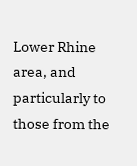Lower Rhine area, and particularly to those from the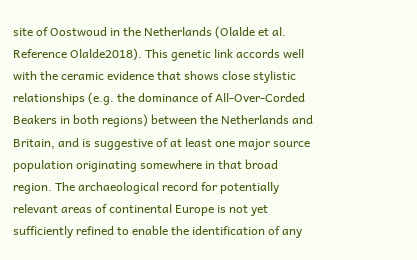site of Oostwoud in the Netherlands (Olalde et al. Reference Olalde2018). This genetic link accords well with the ceramic evidence that shows close stylistic relationships (e.g. the dominance of All-Over-Corded Beakers in both regions) between the Netherlands and Britain, and is suggestive of at least one major source population originating somewhere in that broad region. The archaeological record for potentially relevant areas of continental Europe is not yet sufficiently refined to enable the identification of any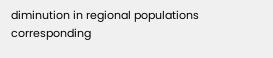diminution in regional populations corresponding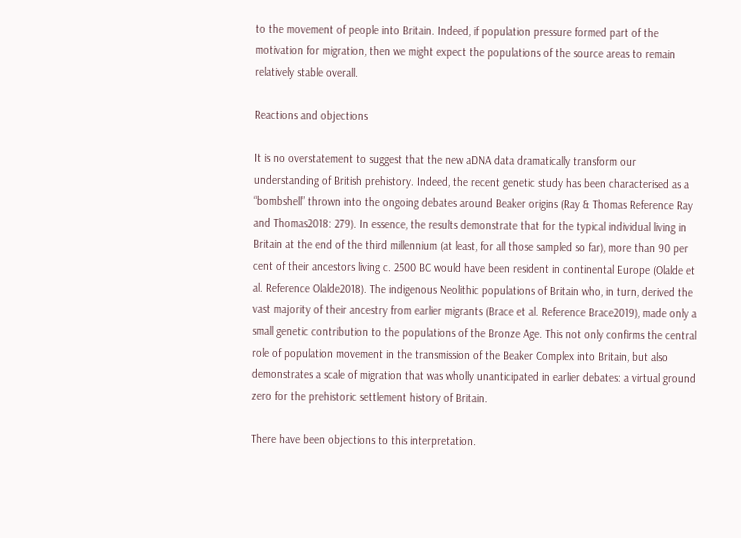to the movement of people into Britain. Indeed, if population pressure formed part of the motivation for migration, then we might expect the populations of the source areas to remain relatively stable overall.

Reactions and objections

It is no overstatement to suggest that the new aDNA data dramatically transform our understanding of British prehistory. Indeed, the recent genetic study has been characterised as a “bombshell” thrown into the ongoing debates around Beaker origins (Ray & Thomas Reference Ray and Thomas2018: 279). In essence, the results demonstrate that for the typical individual living in Britain at the end of the third millennium (at least, for all those sampled so far), more than 90 per cent of their ancestors living c. 2500 BC would have been resident in continental Europe (Olalde et al. Reference Olalde2018). The indigenous Neolithic populations of Britain who, in turn, derived the vast majority of their ancestry from earlier migrants (Brace et al. Reference Brace2019), made only a small genetic contribution to the populations of the Bronze Age. This not only confirms the central role of population movement in the transmission of the Beaker Complex into Britain, but also demonstrates a scale of migration that was wholly unanticipated in earlier debates: a virtual ground zero for the prehistoric settlement history of Britain.

There have been objections to this interpretation.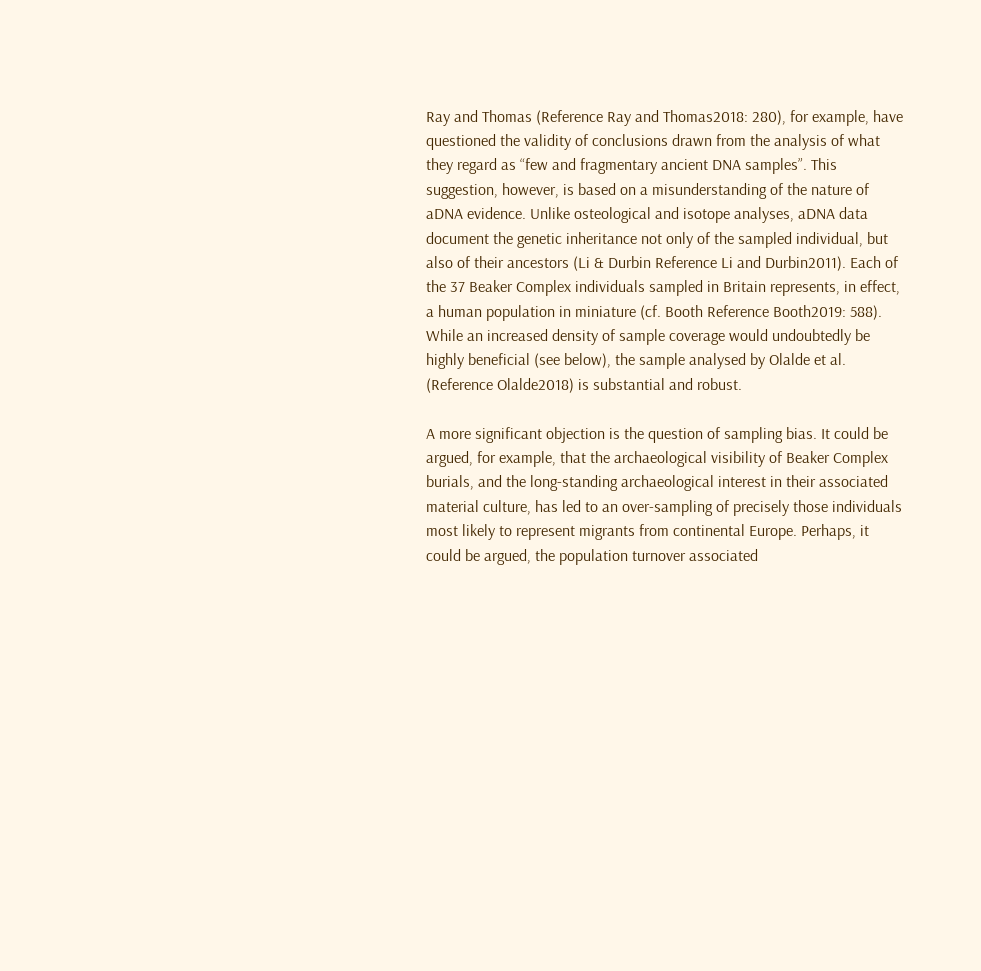Ray and Thomas (Reference Ray and Thomas2018: 280), for example, have questioned the validity of conclusions drawn from the analysis of what they regard as “few and fragmentary ancient DNA samples”. This suggestion, however, is based on a misunderstanding of the nature of aDNA evidence. Unlike osteological and isotope analyses, aDNA data document the genetic inheritance not only of the sampled individual, but also of their ancestors (Li & Durbin Reference Li and Durbin2011). Each of the 37 Beaker Complex individuals sampled in Britain represents, in effect, a human population in miniature (cf. Booth Reference Booth2019: 588). While an increased density of sample coverage would undoubtedly be highly beneficial (see below), the sample analysed by Olalde et al. (Reference Olalde2018) is substantial and robust.

A more significant objection is the question of sampling bias. It could be argued, for example, that the archaeological visibility of Beaker Complex burials, and the long-standing archaeological interest in their associated material culture, has led to an over-sampling of precisely those individuals most likely to represent migrants from continental Europe. Perhaps, it could be argued, the population turnover associated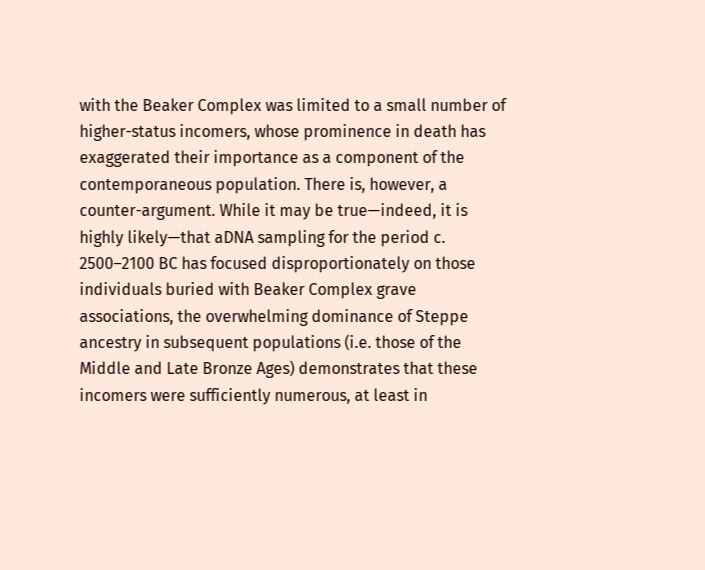with the Beaker Complex was limited to a small number of higher-status incomers, whose prominence in death has exaggerated their importance as a component of the contemporaneous population. There is, however, a counter-argument. While it may be true—indeed, it is highly likely—that aDNA sampling for the period c. 2500–2100 BC has focused disproportionately on those individuals buried with Beaker Complex grave associations, the overwhelming dominance of Steppe ancestry in subsequent populations (i.e. those of the Middle and Late Bronze Ages) demonstrates that these incomers were sufficiently numerous, at least in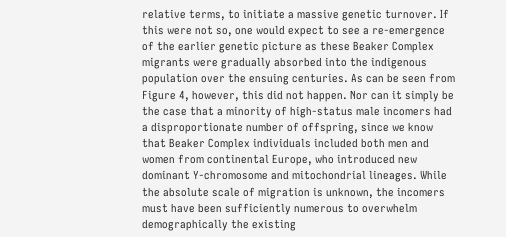relative terms, to initiate a massive genetic turnover. If this were not so, one would expect to see a re-emergence of the earlier genetic picture as these Beaker Complex migrants were gradually absorbed into the indigenous population over the ensuing centuries. As can be seen from Figure 4, however, this did not happen. Nor can it simply be the case that a minority of high-status male incomers had a disproportionate number of offspring, since we know that Beaker Complex individuals included both men and women from continental Europe, who introduced new dominant Y-chromosome and mitochondrial lineages. While the absolute scale of migration is unknown, the incomers must have been sufficiently numerous to overwhelm demographically the existing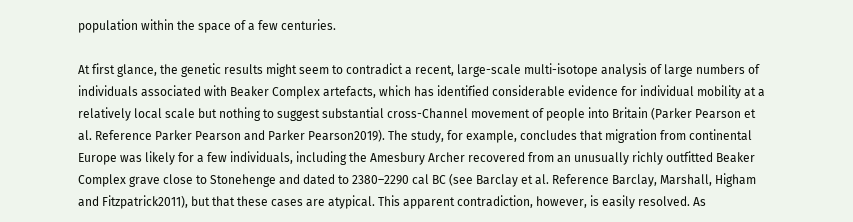population within the space of a few centuries.

At first glance, the genetic results might seem to contradict a recent, large-scale multi-isotope analysis of large numbers of individuals associated with Beaker Complex artefacts, which has identified considerable evidence for individual mobility at a relatively local scale but nothing to suggest substantial cross-Channel movement of people into Britain (Parker Pearson et al. Reference Parker Pearson and Parker Pearson2019). The study, for example, concludes that migration from continental Europe was likely for a few individuals, including the Amesbury Archer recovered from an unusually richly outfitted Beaker Complex grave close to Stonehenge and dated to 2380–2290 cal BC (see Barclay et al. Reference Barclay, Marshall, Higham and Fitzpatrick2011), but that these cases are atypical. This apparent contradiction, however, is easily resolved. As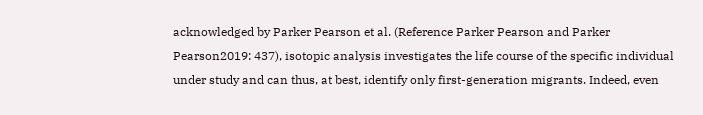acknowledged by Parker Pearson et al. (Reference Parker Pearson and Parker Pearson2019: 437), isotopic analysis investigates the life course of the specific individual under study and can thus, at best, identify only first-generation migrants. Indeed, even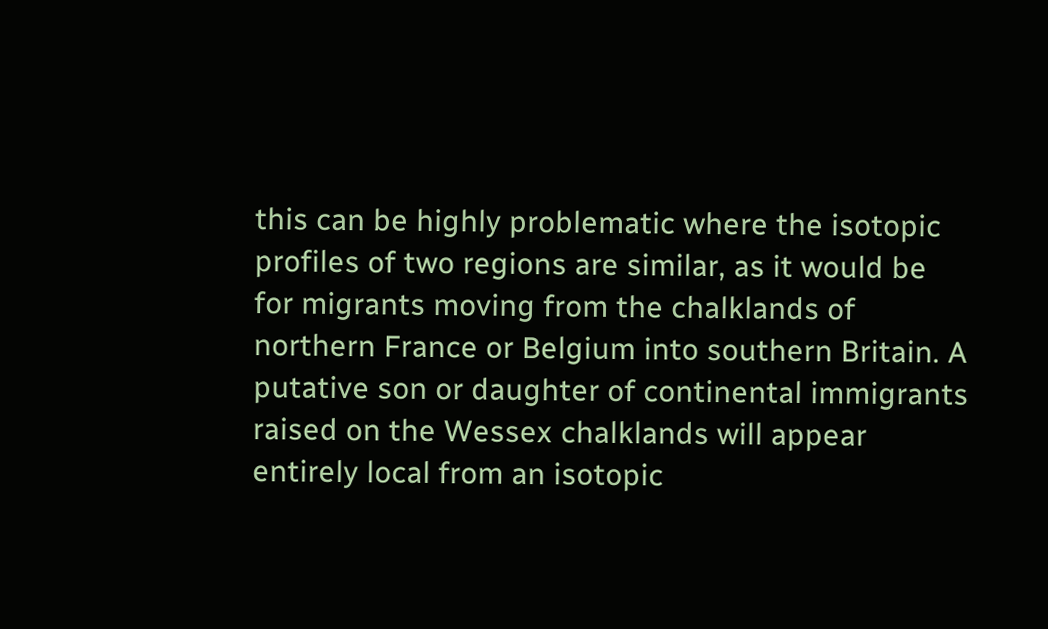this can be highly problematic where the isotopic profiles of two regions are similar, as it would be for migrants moving from the chalklands of northern France or Belgium into southern Britain. A putative son or daughter of continental immigrants raised on the Wessex chalklands will appear entirely local from an isotopic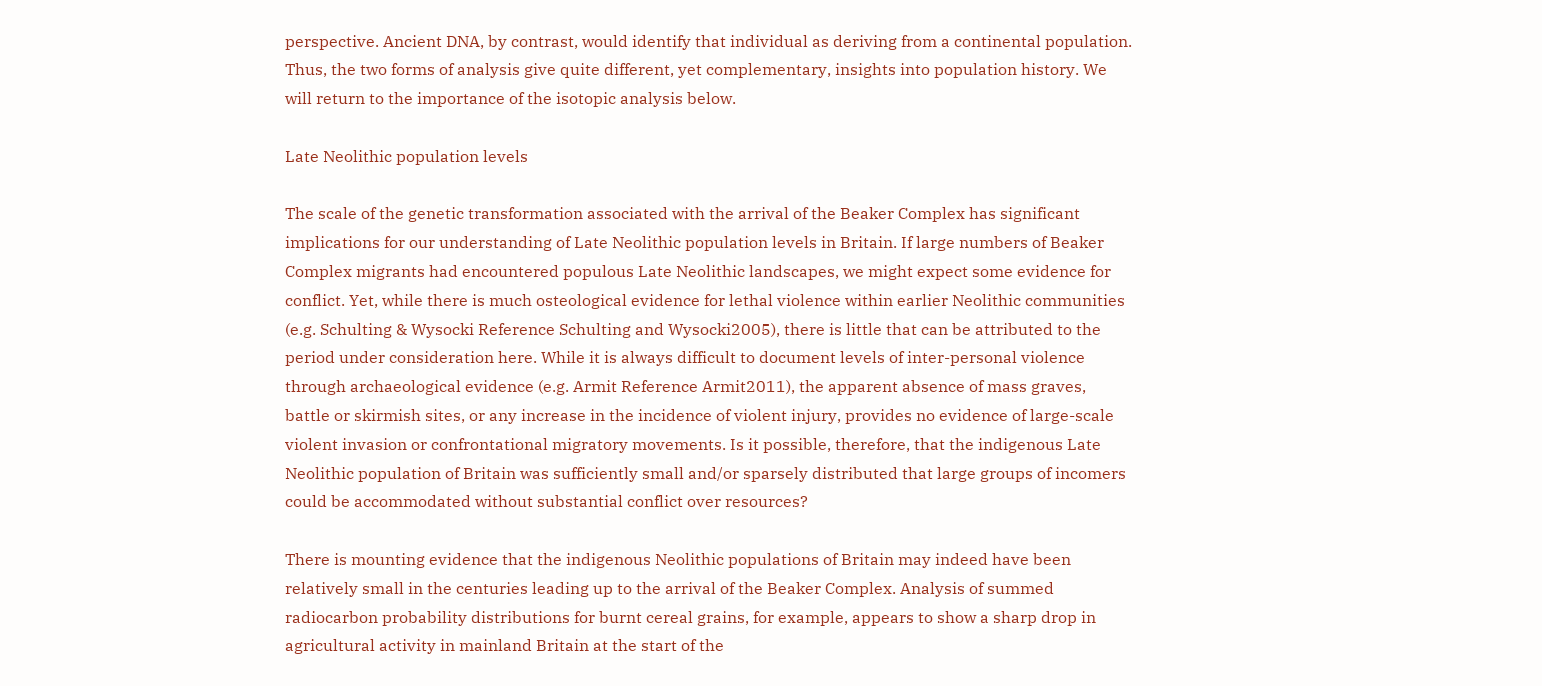perspective. Ancient DNA, by contrast, would identify that individual as deriving from a continental population. Thus, the two forms of analysis give quite different, yet complementary, insights into population history. We will return to the importance of the isotopic analysis below.

Late Neolithic population levels

The scale of the genetic transformation associated with the arrival of the Beaker Complex has significant implications for our understanding of Late Neolithic population levels in Britain. If large numbers of Beaker Complex migrants had encountered populous Late Neolithic landscapes, we might expect some evidence for conflict. Yet, while there is much osteological evidence for lethal violence within earlier Neolithic communities (e.g. Schulting & Wysocki Reference Schulting and Wysocki2005), there is little that can be attributed to the period under consideration here. While it is always difficult to document levels of inter-personal violence through archaeological evidence (e.g. Armit Reference Armit2011), the apparent absence of mass graves, battle or skirmish sites, or any increase in the incidence of violent injury, provides no evidence of large-scale violent invasion or confrontational migratory movements. Is it possible, therefore, that the indigenous Late Neolithic population of Britain was sufficiently small and/or sparsely distributed that large groups of incomers could be accommodated without substantial conflict over resources?

There is mounting evidence that the indigenous Neolithic populations of Britain may indeed have been relatively small in the centuries leading up to the arrival of the Beaker Complex. Analysis of summed radiocarbon probability distributions for burnt cereal grains, for example, appears to show a sharp drop in agricultural activity in mainland Britain at the start of the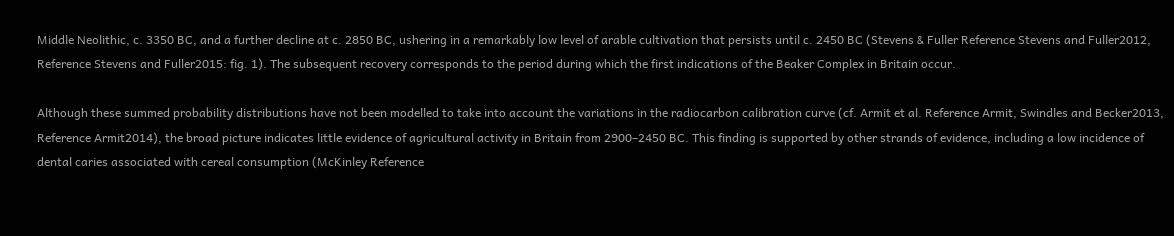Middle Neolithic, c. 3350 BC, and a further decline at c. 2850 BC, ushering in a remarkably low level of arable cultivation that persists until c. 2450 BC (Stevens & Fuller Reference Stevens and Fuller2012, Reference Stevens and Fuller2015: fig. 1). The subsequent recovery corresponds to the period during which the first indications of the Beaker Complex in Britain occur.

Although these summed probability distributions have not been modelled to take into account the variations in the radiocarbon calibration curve (cf. Armit et al. Reference Armit, Swindles and Becker2013, Reference Armit2014), the broad picture indicates little evidence of agricultural activity in Britain from 2900–2450 BC. This finding is supported by other strands of evidence, including a low incidence of dental caries associated with cereal consumption (McKinley Reference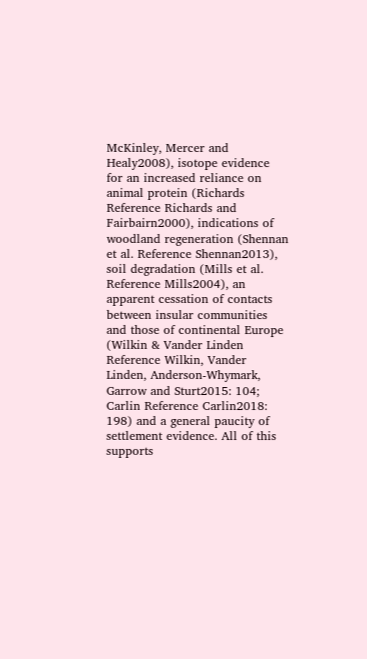McKinley, Mercer and Healy2008), isotope evidence for an increased reliance on animal protein (Richards Reference Richards and Fairbairn2000), indications of woodland regeneration (Shennan et al. Reference Shennan2013), soil degradation (Mills et al. Reference Mills2004), an apparent cessation of contacts between insular communities and those of continental Europe (Wilkin & Vander Linden Reference Wilkin, Vander Linden, Anderson-Whymark, Garrow and Sturt2015: 104; Carlin Reference Carlin2018: 198) and a general paucity of settlement evidence. All of this supports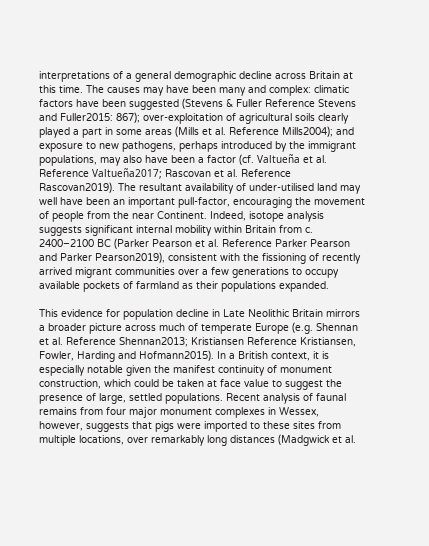interpretations of a general demographic decline across Britain at this time. The causes may have been many and complex: climatic factors have been suggested (Stevens & Fuller Reference Stevens and Fuller2015: 867); over-exploitation of agricultural soils clearly played a part in some areas (Mills et al. Reference Mills2004); and exposure to new pathogens, perhaps introduced by the immigrant populations, may also have been a factor (cf. Valtueña et al. Reference Valtueña2017; Rascovan et al. Reference Rascovan2019). The resultant availability of under-utilised land may well have been an important pull-factor, encouraging the movement of people from the near Continent. Indeed, isotope analysis suggests significant internal mobility within Britain from c. 2400–2100 BC (Parker Pearson et al. Reference Parker Pearson and Parker Pearson2019), consistent with the fissioning of recently arrived migrant communities over a few generations to occupy available pockets of farmland as their populations expanded.

This evidence for population decline in Late Neolithic Britain mirrors a broader picture across much of temperate Europe (e.g. Shennan et al. Reference Shennan2013; Kristiansen Reference Kristiansen, Fowler, Harding and Hofmann2015). In a British context, it is especially notable given the manifest continuity of monument construction, which could be taken at face value to suggest the presence of large, settled populations. Recent analysis of faunal remains from four major monument complexes in Wessex, however, suggests that pigs were imported to these sites from multiple locations, over remarkably long distances (Madgwick et al.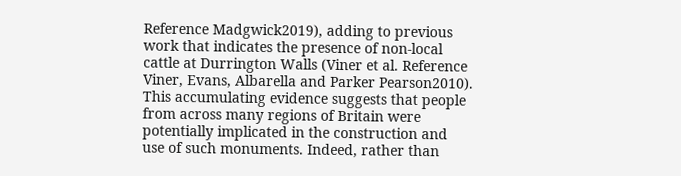Reference Madgwick2019), adding to previous work that indicates the presence of non-local cattle at Durrington Walls (Viner et al. Reference Viner, Evans, Albarella and Parker Pearson2010). This accumulating evidence suggests that people from across many regions of Britain were potentially implicated in the construction and use of such monuments. Indeed, rather than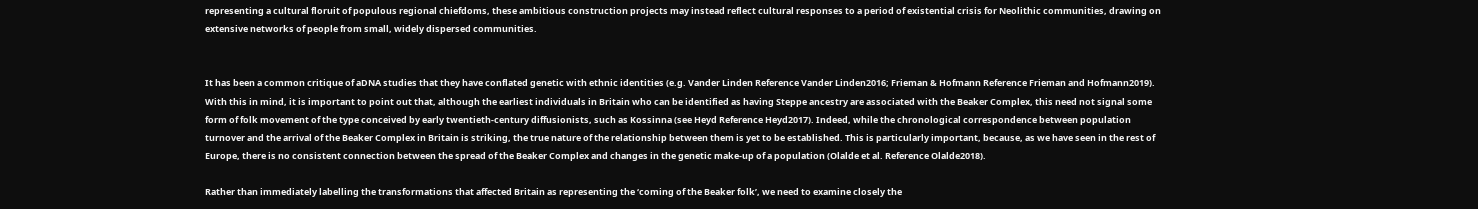representing a cultural floruit of populous regional chiefdoms, these ambitious construction projects may instead reflect cultural responses to a period of existential crisis for Neolithic communities, drawing on extensive networks of people from small, widely dispersed communities.


It has been a common critique of aDNA studies that they have conflated genetic with ethnic identities (e.g. Vander Linden Reference Vander Linden2016; Frieman & Hofmann Reference Frieman and Hofmann2019). With this in mind, it is important to point out that, although the earliest individuals in Britain who can be identified as having Steppe ancestry are associated with the Beaker Complex, this need not signal some form of folk movement of the type conceived by early twentieth-century diffusionists, such as Kossinna (see Heyd Reference Heyd2017). Indeed, while the chronological correspondence between population turnover and the arrival of the Beaker Complex in Britain is striking, the true nature of the relationship between them is yet to be established. This is particularly important, because, as we have seen in the rest of Europe, there is no consistent connection between the spread of the Beaker Complex and changes in the genetic make-up of a population (Olalde et al. Reference Olalde2018).

Rather than immediately labelling the transformations that affected Britain as representing the ‘coming of the Beaker folk’, we need to examine closely the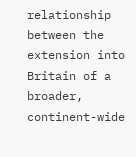relationship between the extension into Britain of a broader, continent-wide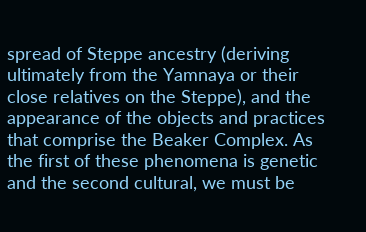spread of Steppe ancestry (deriving ultimately from the Yamnaya or their close relatives on the Steppe), and the appearance of the objects and practices that comprise the Beaker Complex. As the first of these phenomena is genetic and the second cultural, we must be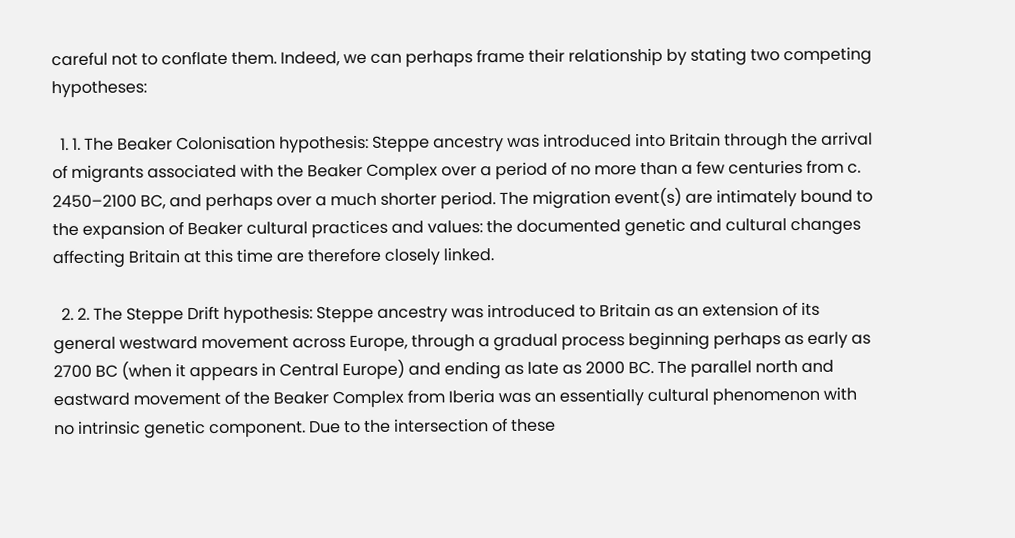careful not to conflate them. Indeed, we can perhaps frame their relationship by stating two competing hypotheses:

  1. 1. The Beaker Colonisation hypothesis: Steppe ancestry was introduced into Britain through the arrival of migrants associated with the Beaker Complex over a period of no more than a few centuries from c. 2450–2100 BC, and perhaps over a much shorter period. The migration event(s) are intimately bound to the expansion of Beaker cultural practices and values: the documented genetic and cultural changes affecting Britain at this time are therefore closely linked.

  2. 2. The Steppe Drift hypothesis: Steppe ancestry was introduced to Britain as an extension of its general westward movement across Europe, through a gradual process beginning perhaps as early as 2700 BC (when it appears in Central Europe) and ending as late as 2000 BC. The parallel north and eastward movement of the Beaker Complex from Iberia was an essentially cultural phenomenon with no intrinsic genetic component. Due to the intersection of these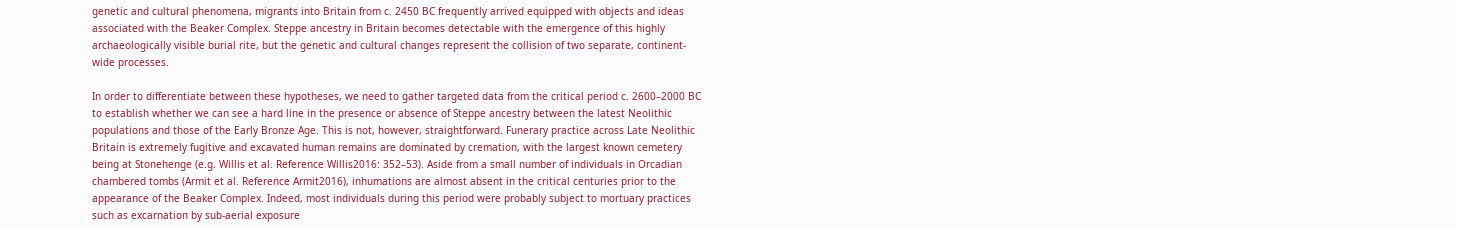genetic and cultural phenomena, migrants into Britain from c. 2450 BC frequently arrived equipped with objects and ideas associated with the Beaker Complex. Steppe ancestry in Britain becomes detectable with the emergence of this highly archaeologically visible burial rite, but the genetic and cultural changes represent the collision of two separate, continent-wide processes.

In order to differentiate between these hypotheses, we need to gather targeted data from the critical period c. 2600–2000 BC to establish whether we can see a hard line in the presence or absence of Steppe ancestry between the latest Neolithic populations and those of the Early Bronze Age. This is not, however, straightforward. Funerary practice across Late Neolithic Britain is extremely fugitive and excavated human remains are dominated by cremation, with the largest known cemetery being at Stonehenge (e.g. Willis et al. Reference Willis2016: 352–53). Aside from a small number of individuals in Orcadian chambered tombs (Armit et al. Reference Armit2016), inhumations are almost absent in the critical centuries prior to the appearance of the Beaker Complex. Indeed, most individuals during this period were probably subject to mortuary practices such as excarnation by sub-aerial exposure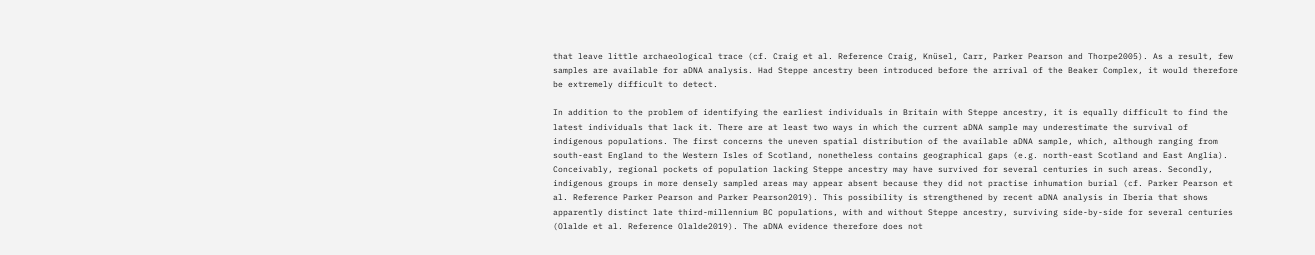that leave little archaeological trace (cf. Craig et al. Reference Craig, Knüsel, Carr, Parker Pearson and Thorpe2005). As a result, few samples are available for aDNA analysis. Had Steppe ancestry been introduced before the arrival of the Beaker Complex, it would therefore be extremely difficult to detect.

In addition to the problem of identifying the earliest individuals in Britain with Steppe ancestry, it is equally difficult to find the latest individuals that lack it. There are at least two ways in which the current aDNA sample may underestimate the survival of indigenous populations. The first concerns the uneven spatial distribution of the available aDNA sample, which, although ranging from south-east England to the Western Isles of Scotland, nonetheless contains geographical gaps (e.g. north-east Scotland and East Anglia). Conceivably, regional pockets of population lacking Steppe ancestry may have survived for several centuries in such areas. Secondly, indigenous groups in more densely sampled areas may appear absent because they did not practise inhumation burial (cf. Parker Pearson et al. Reference Parker Pearson and Parker Pearson2019). This possibility is strengthened by recent aDNA analysis in Iberia that shows apparently distinct late third-millennium BC populations, with and without Steppe ancestry, surviving side-by-side for several centuries (Olalde et al. Reference Olalde2019). The aDNA evidence therefore does not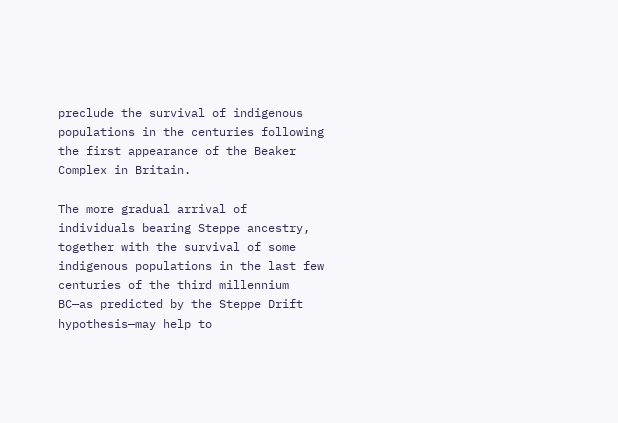preclude the survival of indigenous populations in the centuries following the first appearance of the Beaker Complex in Britain.

The more gradual arrival of individuals bearing Steppe ancestry, together with the survival of some indigenous populations in the last few centuries of the third millennium BC—as predicted by the Steppe Drift hypothesis—may help to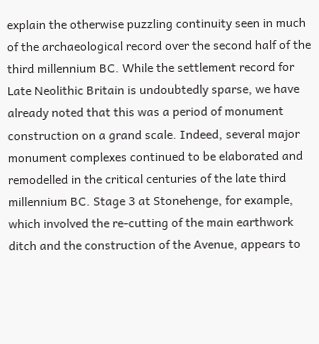explain the otherwise puzzling continuity seen in much of the archaeological record over the second half of the third millennium BC. While the settlement record for Late Neolithic Britain is undoubtedly sparse, we have already noted that this was a period of monument construction on a grand scale. Indeed, several major monument complexes continued to be elaborated and remodelled in the critical centuries of the late third millennium BC. Stage 3 at Stonehenge, for example, which involved the re-cutting of the main earthwork ditch and the construction of the Avenue, appears to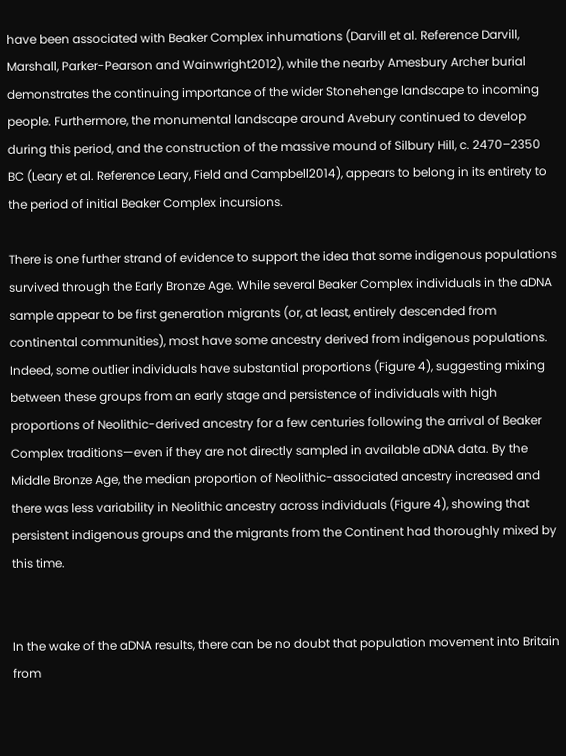have been associated with Beaker Complex inhumations (Darvill et al. Reference Darvill, Marshall, Parker-Pearson and Wainwright2012), while the nearby Amesbury Archer burial demonstrates the continuing importance of the wider Stonehenge landscape to incoming people. Furthermore, the monumental landscape around Avebury continued to develop during this period, and the construction of the massive mound of Silbury Hill, c. 2470–2350 BC (Leary et al. Reference Leary, Field and Campbell2014), appears to belong in its entirety to the period of initial Beaker Complex incursions.

There is one further strand of evidence to support the idea that some indigenous populations survived through the Early Bronze Age. While several Beaker Complex individuals in the aDNA sample appear to be first generation migrants (or, at least, entirely descended from continental communities), most have some ancestry derived from indigenous populations. Indeed, some outlier individuals have substantial proportions (Figure 4), suggesting mixing between these groups from an early stage and persistence of individuals with high proportions of Neolithic-derived ancestry for a few centuries following the arrival of Beaker Complex traditions—even if they are not directly sampled in available aDNA data. By the Middle Bronze Age, the median proportion of Neolithic-associated ancestry increased and there was less variability in Neolithic ancestry across individuals (Figure 4), showing that persistent indigenous groups and the migrants from the Continent had thoroughly mixed by this time.


In the wake of the aDNA results, there can be no doubt that population movement into Britain from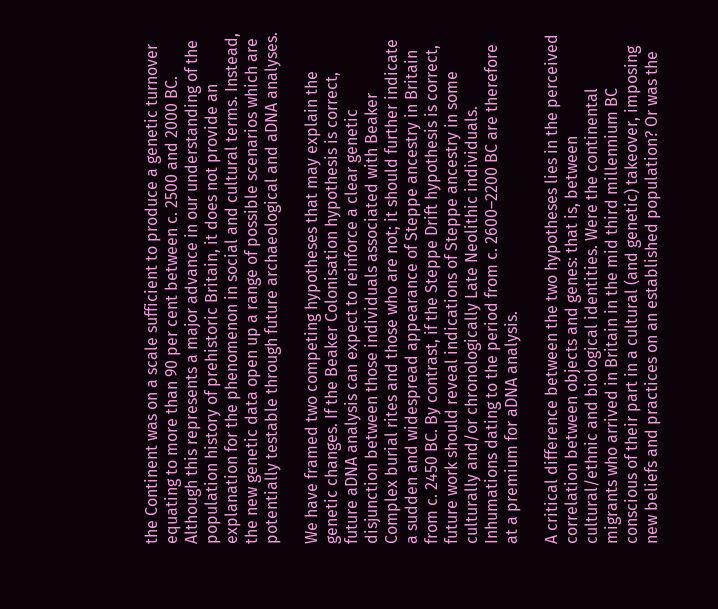the Continent was on a scale sufficient to produce a genetic turnover equating to more than 90 per cent between c. 2500 and 2000 BC. Although this represents a major advance in our understanding of the population history of prehistoric Britain, it does not provide an explanation for the phenomenon in social and cultural terms. Instead, the new genetic data open up a range of possible scenarios which are potentially testable through future archaeological and aDNA analyses.

We have framed two competing hypotheses that may explain the genetic changes. If the Beaker Colonisation hypothesis is correct, future aDNA analysis can expect to reinforce a clear genetic disjunction between those individuals associated with Beaker Complex burial rites and those who are not; it should further indicate a sudden and widespread appearance of Steppe ancestry in Britain from c. 2450 BC. By contrast, if the Steppe Drift hypothesis is correct, future work should reveal indications of Steppe ancestry in some culturally and/or chronologically Late Neolithic individuals. Inhumations dating to the period from c. 2600–2200 BC are therefore at a premium for aDNA analysis.

A critical difference between the two hypotheses lies in the perceived correlation between objects and genes: that is, between cultural/ethnic and biological identities. Were the continental migrants who arrived in Britain in the mid third millennium BC conscious of their part in a cultural (and genetic) takeover, imposing new beliefs and practices on an established population? Or was the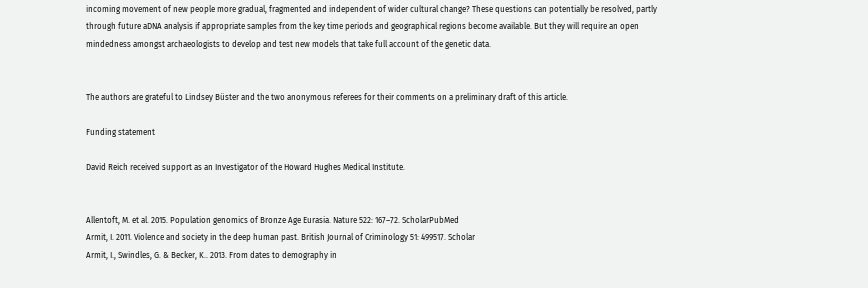incoming movement of new people more gradual, fragmented and independent of wider cultural change? These questions can potentially be resolved, partly through future aDNA analysis if appropriate samples from the key time periods and geographical regions become available. But they will require an open mindedness amongst archaeologists to develop and test new models that take full account of the genetic data.


The authors are grateful to Lindsey Büster and the two anonymous referees for their comments on a preliminary draft of this article.

Funding statement

David Reich received support as an Investigator of the Howard Hughes Medical Institute.


Allentoft, M. et al. 2015. Population genomics of Bronze Age Eurasia. Nature 522: 167–72. ScholarPubMed
Armit, I. 2011. Violence and society in the deep human past. British Journal of Criminology 51: 499517. Scholar
Armit, I., Swindles, G. & Becker, K.. 2013. From dates to demography in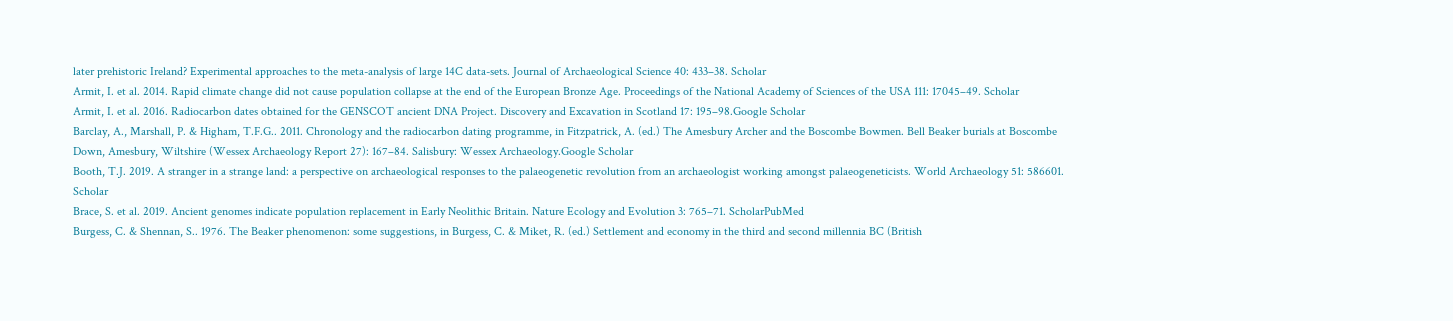later prehistoric Ireland? Experimental approaches to the meta-analysis of large 14C data-sets. Journal of Archaeological Science 40: 433–38. Scholar
Armit, I. et al. 2014. Rapid climate change did not cause population collapse at the end of the European Bronze Age. Proceedings of the National Academy of Sciences of the USA 111: 17045–49. Scholar
Armit, I. et al. 2016. Radiocarbon dates obtained for the GENSCOT ancient DNA Project. Discovery and Excavation in Scotland 17: 195–98.Google Scholar
Barclay, A., Marshall, P. & Higham, T.F.G.. 2011. Chronology and the radiocarbon dating programme, in Fitzpatrick, A. (ed.) The Amesbury Archer and the Boscombe Bowmen. Bell Beaker burials at Boscombe Down, Amesbury, Wiltshire (Wessex Archaeology Report 27): 167–84. Salisbury: Wessex Archaeology.Google Scholar
Booth, T.J. 2019. A stranger in a strange land: a perspective on archaeological responses to the palaeogenetic revolution from an archaeologist working amongst palaeogeneticists. World Archaeology 51: 586601. Scholar
Brace, S. et al. 2019. Ancient genomes indicate population replacement in Early Neolithic Britain. Nature Ecology and Evolution 3: 765–71. ScholarPubMed
Burgess, C. & Shennan, S.. 1976. The Beaker phenomenon: some suggestions, in Burgess, C. & Miket, R. (ed.) Settlement and economy in the third and second millennia BC (British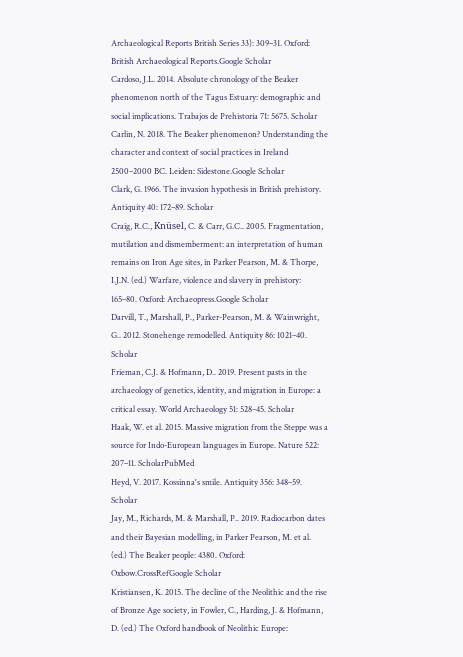Archaeological Reports British Series 33): 309–31. Oxford: British Archaeological Reports.Google Scholar
Cardoso, J.L. 2014. Absolute chronology of the Beaker phenomenon north of the Tagus Estuary: demographic and social implications. Trabajos de Prehistoria 71: 5675. Scholar
Carlin, N. 2018. The Beaker phenomenon? Understanding the character and context of social practices in Ireland 2500–2000 BC. Leiden: Sidestone.Google Scholar
Clark, G. 1966. The invasion hypothesis in British prehistory. Antiquity 40: 172–89. Scholar
Craig, R.C., Knüsel, C. & Carr, G.C.. 2005. Fragmentation, mutilation and dismemberment: an interpretation of human remains on Iron Age sites, in Parker Pearson, M. & Thorpe, I.J.N. (ed.) Warfare, violence and slavery in prehistory: 165–80. Oxford: Archaeopress.Google Scholar
Darvill, T., Marshall, P., Parker-Pearson, M. & Wainwright, G.. 2012. Stonehenge remodelled. Antiquity 86: 1021–40. Scholar
Frieman, C.J. & Hofmann, D.. 2019. Present pasts in the archaeology of genetics, identity, and migration in Europe: a critical essay. World Archaeology 51: 528–45. Scholar
Haak, W. et al. 2015. Massive migration from the Steppe was a source for Indo-European languages in Europe. Nature 522: 207–11. ScholarPubMed
Heyd, V. 2017. Kossinna's smile. Antiquity 356: 348–59. Scholar
Jay, M., Richards, M. & Marshall, P.. 2019. Radiocarbon dates and their Bayesian modelling, in Parker Pearson, M. et al. (ed.) The Beaker people: 4380. Oxford: Oxbow.CrossRefGoogle Scholar
Kristiansen, K. 2015. The decline of the Neolithic and the rise of Bronze Age society, in Fowler, C., Harding, J. & Hofmann, D. (ed.) The Oxford handbook of Neolithic Europe: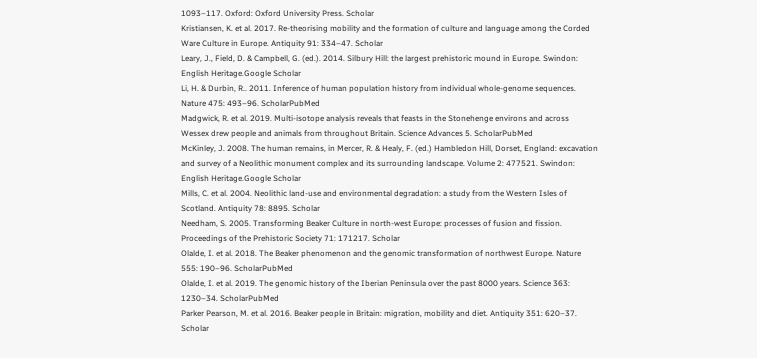1093–117. Oxford: Oxford University Press. Scholar
Kristiansen, K. et al. 2017. Re-theorising mobility and the formation of culture and language among the Corded Ware Culture in Europe. Antiquity 91: 334–47. Scholar
Leary, J., Field, D. & Campbell, G. (ed.). 2014. Silbury Hill: the largest prehistoric mound in Europe. Swindon: English Heritage.Google Scholar
Li, H. & Durbin, R.. 2011. Inference of human population history from individual whole-genome sequences. Nature 475: 493–96. ScholarPubMed
Madgwick, R. et al. 2019. Multi-isotope analysis reveals that feasts in the Stonehenge environs and across Wessex drew people and animals from throughout Britain. Science Advances 5. ScholarPubMed
McKinley, J. 2008. The human remains, in Mercer, R. & Healy, F. (ed.) Hambledon Hill, Dorset, England: excavation and survey of a Neolithic monument complex and its surrounding landscape. Volume 2: 477521. Swindon: English Heritage.Google Scholar
Mills, C. et al. 2004. Neolithic land-use and environmental degradation: a study from the Western Isles of Scotland. Antiquity 78: 8895. Scholar
Needham, S. 2005. Transforming Beaker Culture in north-west Europe: processes of fusion and fission. Proceedings of the Prehistoric Society 71: 171217. Scholar
Olalde, I. et al. 2018. The Beaker phenomenon and the genomic transformation of northwest Europe. Nature 555: 190–96. ScholarPubMed
Olalde, I. et al. 2019. The genomic history of the Iberian Peninsula over the past 8000 years. Science 363: 1230–34. ScholarPubMed
Parker Pearson, M. et al. 2016. Beaker people in Britain: migration, mobility and diet. Antiquity 351: 620–37. Scholar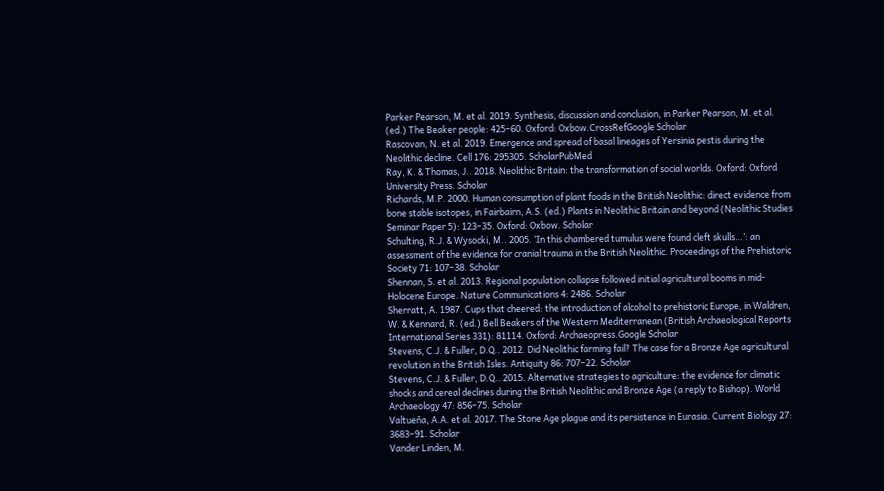Parker Pearson, M. et al. 2019. Synthesis, discussion and conclusion, in Parker Pearson, M. et al. (ed.) The Beaker people: 425–60. Oxford: Oxbow.CrossRefGoogle Scholar
Rascovan, N. et al. 2019. Emergence and spread of basal lineages of Yersinia pestis during the Neolithic decline. Cell 176: 295305. ScholarPubMed
Ray, K. & Thomas, J.. 2018. Neolithic Britain: the transformation of social worlds. Oxford: Oxford University Press. Scholar
Richards, M.P. 2000. Human consumption of plant foods in the British Neolithic: direct evidence from bone stable isotopes, in Fairbairn, A.S. (ed.) Plants in Neolithic Britain and beyond (Neolithic Studies Seminar Paper 5): 123–35. Oxford: Oxbow. Scholar
Schulting, R.J. & Wysocki, M.. 2005. ‘In this chambered tumulus were found cleft skulls…’: an assessment of the evidence for cranial trauma in the British Neolithic. Proceedings of the Prehistoric Society 71: 107–38. Scholar
Shennan, S. et al. 2013. Regional population collapse followed initial agricultural booms in mid-Holocene Europe. Nature Communications 4: 2486. Scholar
Sherratt, A. 1987. Cups that cheered: the introduction of alcohol to prehistoric Europe, in Waldren, W. & Kennard, R. (ed.) Bell Beakers of the Western Mediterranean (British Archaeological Reports International Series 331): 81114. Oxford: Archaeopress.Google Scholar
Stevens, C.J. & Fuller, D.Q.. 2012. Did Neolithic farming fail? The case for a Bronze Age agricultural revolution in the British Isles. Antiquity 86: 707–22. Scholar
Stevens, C.J. & Fuller, D.Q.. 2015. Alternative strategies to agriculture: the evidence for climatic shocks and cereal declines during the British Neolithic and Bronze Age (a reply to Bishop). World Archaeology 47: 856–75. Scholar
Valtueña, A.A. et al. 2017. The Stone Age plague and its persistence in Eurasia. Current Biology 27: 3683–91. Scholar
Vander Linden, M.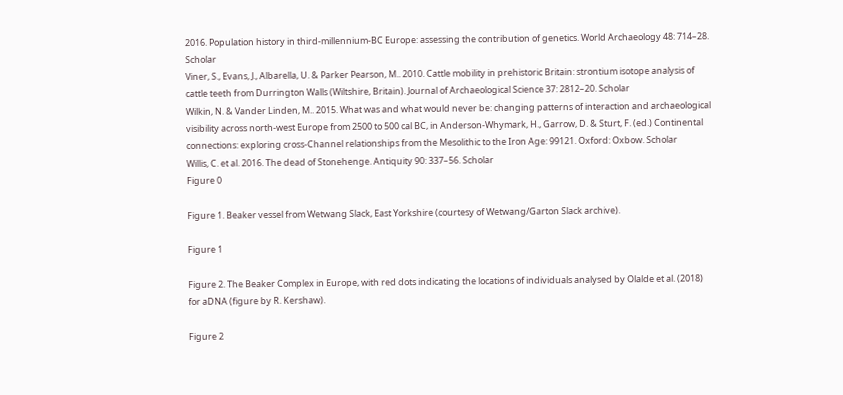2016. Population history in third-millennium-BC Europe: assessing the contribution of genetics. World Archaeology 48: 714–28. Scholar
Viner, S., Evans, J., Albarella, U. & Parker Pearson, M.. 2010. Cattle mobility in prehistoric Britain: strontium isotope analysis of cattle teeth from Durrington Walls (Wiltshire, Britain). Journal of Archaeological Science 37: 2812–20. Scholar
Wilkin, N. & Vander Linden, M.. 2015. What was and what would never be: changing patterns of interaction and archaeological visibility across north-west Europe from 2500 to 500 cal BC, in Anderson-Whymark, H., Garrow, D. & Sturt, F. (ed.) Continental connections: exploring cross-Channel relationships from the Mesolithic to the Iron Age: 99121. Oxford: Oxbow. Scholar
Willis, C. et al. 2016. The dead of Stonehenge. Antiquity 90: 337–56. Scholar
Figure 0

Figure 1. Beaker vessel from Wetwang Slack, East Yorkshire (courtesy of Wetwang/Garton Slack archive).

Figure 1

Figure 2. The Beaker Complex in Europe, with red dots indicating the locations of individuals analysed by Olalde et al. (2018) for aDNA (figure by R. Kershaw).

Figure 2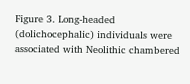Figure 3. Long-headed (dolichocephalic) individuals were associated with Neolithic chambered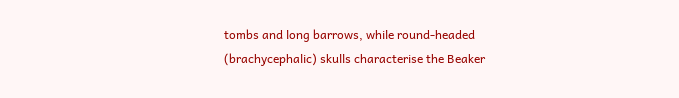tombs and long barrows, while round-headed (brachycephalic) skulls characterise the Beaker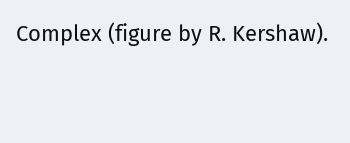Complex (figure by R. Kershaw).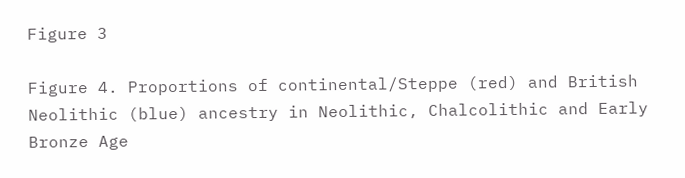Figure 3

Figure 4. Proportions of continental/Steppe (red) and British Neolithic (blue) ancestry in Neolithic, Chalcolithic and Early Bronze Age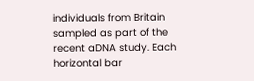individuals from Britain sampled as part of the recent aDNA study. Each horizontal bar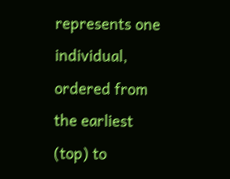represents one individual, ordered from the earliest (top) to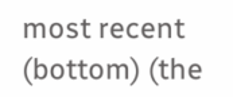most recent (bottom) (the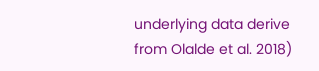underlying data derive from Olalde et al. 2018)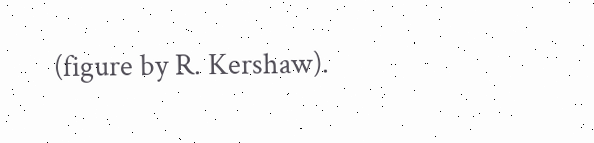(figure by R. Kershaw).